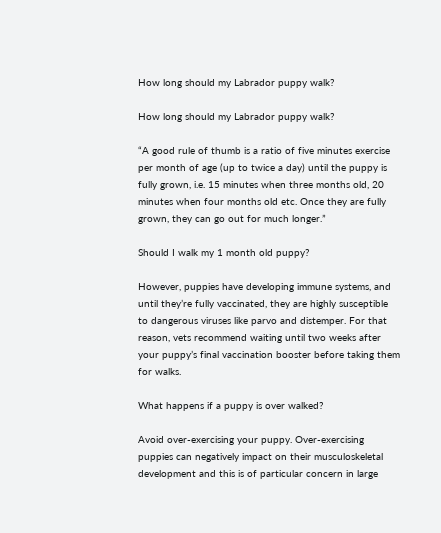How long should my Labrador puppy walk?

How long should my Labrador puppy walk?

“A good rule of thumb is a ratio of five minutes exercise per month of age (up to twice a day) until the puppy is fully grown, i.e. 15 minutes when three months old, 20 minutes when four months old etc. Once they are fully grown, they can go out for much longer.”

Should I walk my 1 month old puppy?

However, puppies have developing immune systems, and until they’re fully vaccinated, they are highly susceptible to dangerous viruses like parvo and distemper. For that reason, vets recommend waiting until two weeks after your puppy’s final vaccination booster before taking them for walks.

What happens if a puppy is over walked?

Avoid over-exercising your puppy. Over-exercising puppies can negatively impact on their musculoskeletal development and this is of particular concern in large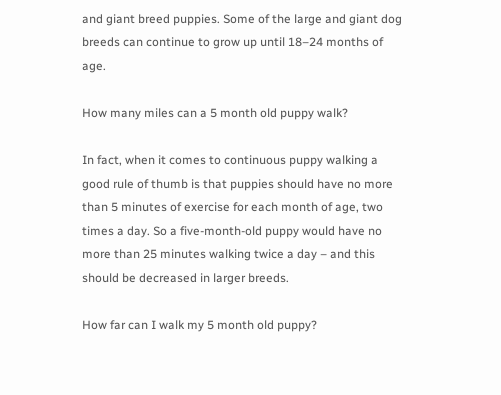and giant breed puppies. Some of the large and giant dog breeds can continue to grow up until 18–24 months of age.

How many miles can a 5 month old puppy walk?

In fact, when it comes to continuous puppy walking a good rule of thumb is that puppies should have no more than 5 minutes of exercise for each month of age, two times a day. So a five-month-old puppy would have no more than 25 minutes walking twice a day – and this should be decreased in larger breeds.

How far can I walk my 5 month old puppy?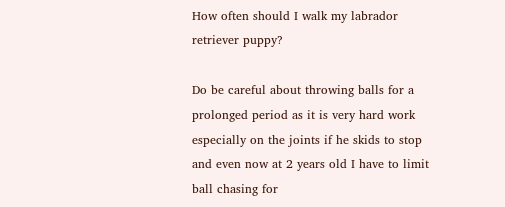How often should I walk my labrador retriever puppy?

Do be careful about throwing balls for a prolonged period as it is very hard work especially on the joints if he skids to stop and even now at 2 years old I have to limit ball chasing for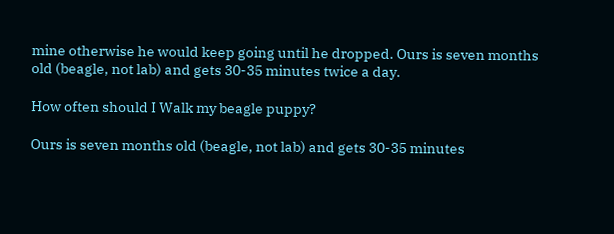mine otherwise he would keep going until he dropped. Ours is seven months old (beagle, not lab) and gets 30-35 minutes twice a day.

How often should I Walk my beagle puppy?

Ours is seven months old (beagle, not lab) and gets 30-35 minutes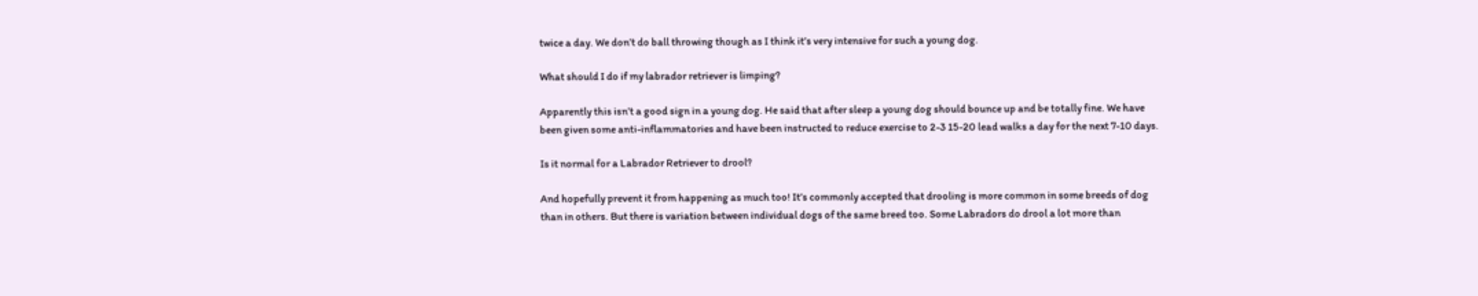twice a day. We don’t do ball throwing though as I think it’s very intensive for such a young dog.

What should I do if my labrador retriever is limping?

Apparently this isn’t a good sign in a young dog. He said that after sleep a young dog should bounce up and be totally fine. We have been given some anti-inflammatories and have been instructed to reduce exercise to 2-3 15-20 lead walks a day for the next 7-10 days.

Is it normal for a Labrador Retriever to drool?

And hopefully prevent it from happening as much too! It’s commonly accepted that drooling is more common in some breeds of dog than in others. But there is variation between individual dogs of the same breed too. Some Labradors do drool a lot more than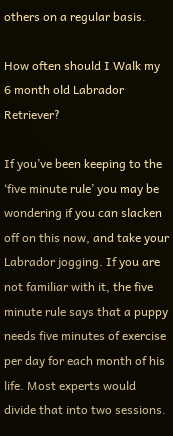others on a regular basis.

How often should I Walk my 6 month old Labrador Retriever?

If you’ve been keeping to the ‘five minute rule’ you may be wondering if you can slacken off on this now, and take your Labrador jogging. If you are not familiar with it, the five minute rule says that a puppy needs five minutes of exercise per day for each month of his life. Most experts would divide that into two sessions.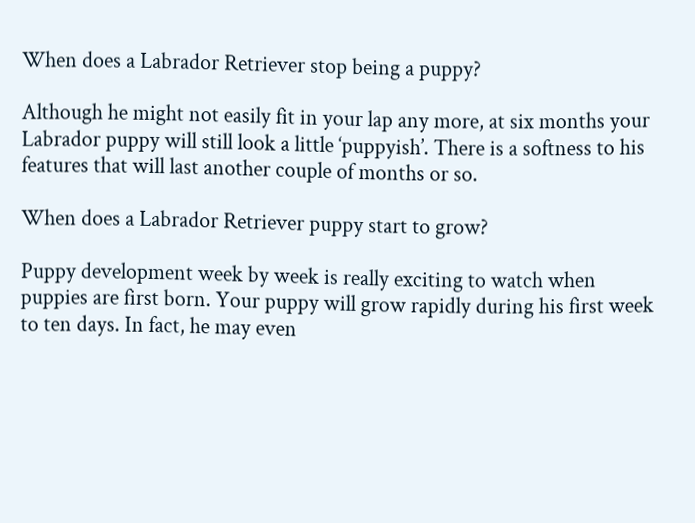When does a Labrador Retriever stop being a puppy?

Although he might not easily fit in your lap any more, at six months your Labrador puppy will still look a little ‘puppyish’. There is a softness to his features that will last another couple of months or so.

When does a Labrador Retriever puppy start to grow?

Puppy development week by week is really exciting to watch when puppies are first born. Your puppy will grow rapidly during his first week to ten days. In fact, he may even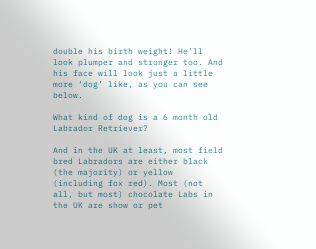double his birth weight! He’ll look plumper and stronger too. And his face will look just a little more ‘dog’ like, as you can see below.

What kind of dog is a 6 month old Labrador Retriever?

And in the UK at least, most field bred Labradors are either black (the majority) or yellow (including fox red). Most (not all, but most) chocolate Labs in the UK are show or pet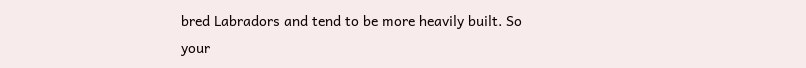bred Labradors and tend to be more heavily built. So your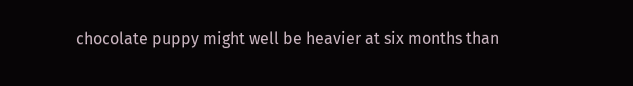chocolate puppy might well be heavier at six months than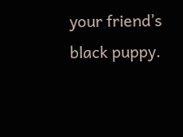your friend’s black puppy.